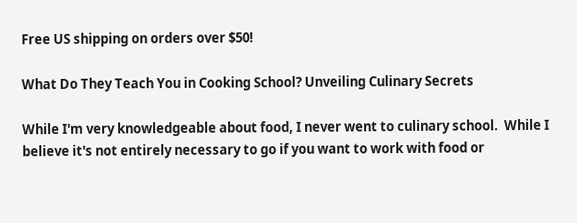Free US shipping on orders over $50!

What Do They Teach You in Cooking School? Unveiling Culinary Secrets

While I'm very knowledgeable about food, I never went to culinary school.  While I believe it's not entirely necessary to go if you want to work with food or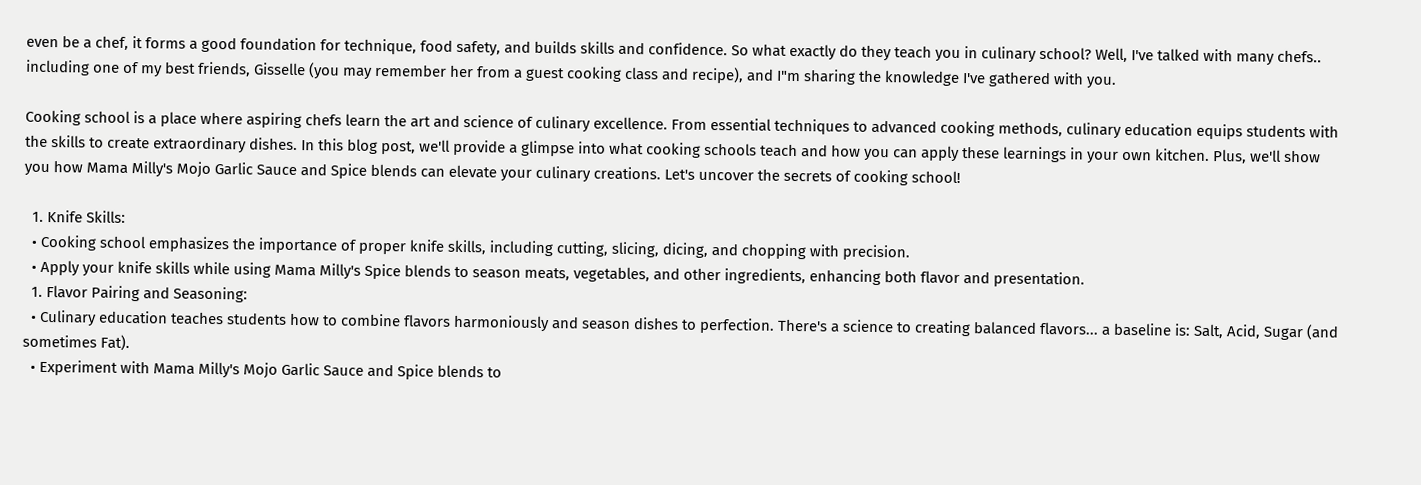even be a chef, it forms a good foundation for technique, food safety, and builds skills and confidence. So what exactly do they teach you in culinary school? Well, I've talked with many chefs.. including one of my best friends, Gisselle (you may remember her from a guest cooking class and recipe), and I"m sharing the knowledge I've gathered with you.

Cooking school is a place where aspiring chefs learn the art and science of culinary excellence. From essential techniques to advanced cooking methods, culinary education equips students with the skills to create extraordinary dishes. In this blog post, we'll provide a glimpse into what cooking schools teach and how you can apply these learnings in your own kitchen. Plus, we'll show you how Mama Milly's Mojo Garlic Sauce and Spice blends can elevate your culinary creations. Let's uncover the secrets of cooking school!

  1. Knife Skills:
  • Cooking school emphasizes the importance of proper knife skills, including cutting, slicing, dicing, and chopping with precision.
  • Apply your knife skills while using Mama Milly's Spice blends to season meats, vegetables, and other ingredients, enhancing both flavor and presentation.
  1. Flavor Pairing and Seasoning:
  • Culinary education teaches students how to combine flavors harmoniously and season dishes to perfection. There's a science to creating balanced flavors... a baseline is: Salt, Acid, Sugar (and sometimes Fat).
  • Experiment with Mama Milly's Mojo Garlic Sauce and Spice blends to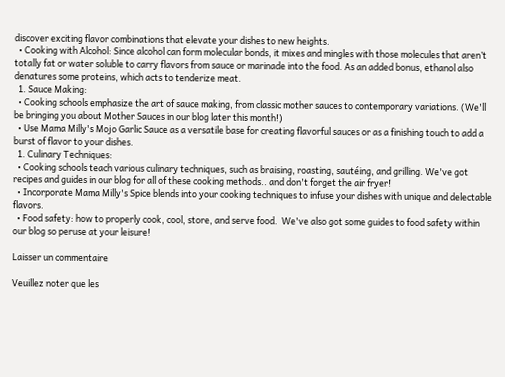discover exciting flavor combinations that elevate your dishes to new heights.
  • Cooking with Alcohol: Since alcohol can form molecular bonds, it mixes and mingles with those molecules that aren’t totally fat or water soluble to carry flavors from sauce or marinade into the food. As an added bonus, ethanol also denatures some proteins, which acts to tenderize meat.
  1. Sauce Making:
  • Cooking schools emphasize the art of sauce making, from classic mother sauces to contemporary variations. (We'll be bringing you about Mother Sauces in our blog later this month!)
  • Use Mama Milly's Mojo Garlic Sauce as a versatile base for creating flavorful sauces or as a finishing touch to add a burst of flavor to your dishes.
  1. Culinary Techniques:
  • Cooking schools teach various culinary techniques, such as braising, roasting, sautéing, and grilling. We've got recipes and guides in our blog for all of these cooking methods.. and don't forget the air fryer!
  • Incorporate Mama Milly's Spice blends into your cooking techniques to infuse your dishes with unique and delectable flavors.
  • Food safety: how to properly cook, cool, store, and serve food.  We've also got some guides to food safety within our blog so peruse at your leisure!

Laisser un commentaire

Veuillez noter que les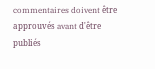commentaires doivent être approuvés avant d'être publiés